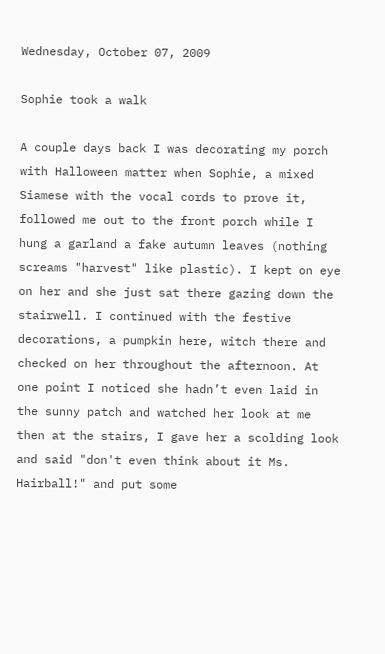Wednesday, October 07, 2009

Sophie took a walk

A couple days back I was decorating my porch with Halloween matter when Sophie, a mixed Siamese with the vocal cords to prove it, followed me out to the front porch while I hung a garland a fake autumn leaves (nothing screams "harvest" like plastic). I kept on eye on her and she just sat there gazing down the stairwell. I continued with the festive decorations, a pumpkin here, witch there and checked on her throughout the afternoon. At one point I noticed she hadn’t even laid in the sunny patch and watched her look at me then at the stairs, I gave her a scolding look and said "don't even think about it Ms. Hairball!" and put some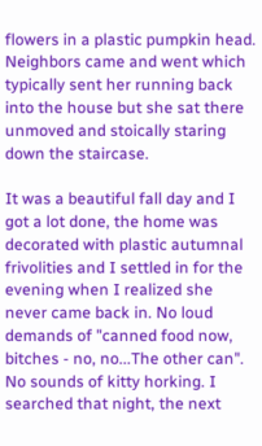flowers in a plastic pumpkin head. Neighbors came and went which typically sent her running back into the house but she sat there unmoved and stoically staring down the staircase.

It was a beautiful fall day and I got a lot done, the home was decorated with plastic autumnal frivolities and I settled in for the evening when I realized she never came back in. No loud demands of "canned food now, bitches - no, no...The other can". No sounds of kitty horking. I searched that night, the next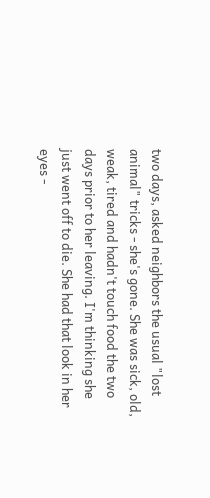two days, asked neighbors the usual "lost animal" tricks - she's gone. She was sick, old, weak, tired and hadn't touch food the two days prior to her leaving. I'm thinking she just went off to die. She had that look in her eyes -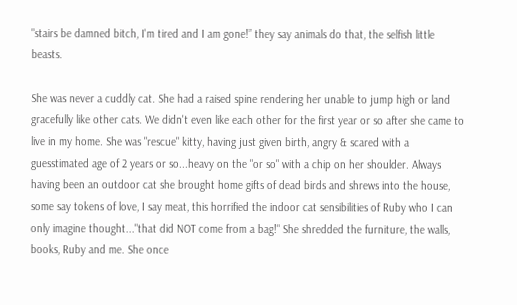"stairs be damned bitch, I'm tired and I am gone!” they say animals do that, the selfish little beasts.

She was never a cuddly cat. She had a raised spine rendering her unable to jump high or land gracefully like other cats. We didn't even like each other for the first year or so after she came to live in my home. She was "rescue" kitty, having just given birth, angry & scared with a guesstimated age of 2 years or so...heavy on the "or so" with a chip on her shoulder. Always having been an outdoor cat she brought home gifts of dead birds and shrews into the house, some say tokens of love, I say meat, this horrified the indoor cat sensibilities of Ruby who I can only imagine thought..."that did NOT come from a bag!" She shredded the furniture, the walls, books, Ruby and me. She once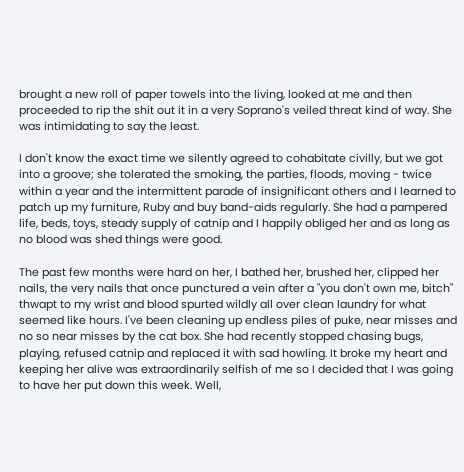brought a new roll of paper towels into the living, looked at me and then proceeded to rip the shit out it in a very Soprano's veiled threat kind of way. She was intimidating to say the least.

I don't know the exact time we silently agreed to cohabitate civilly, but we got into a groove; she tolerated the smoking, the parties, floods, moving - twice within a year and the intermittent parade of insignificant others and I learned to patch up my furniture, Ruby and buy band-aids regularly. She had a pampered life, beds, toys, steady supply of catnip and I happily obliged her and as long as no blood was shed things were good.

The past few months were hard on her, I bathed her, brushed her, clipped her nails, the very nails that once punctured a vein after a "you don't own me, bitch" thwapt to my wrist and blood spurted wildly all over clean laundry for what seemed like hours. I've been cleaning up endless piles of puke, near misses and no so near misses by the cat box. She had recently stopped chasing bugs, playing, refused catnip and replaced it with sad howling. It broke my heart and keeping her alive was extraordinarily selfish of me so I decided that I was going to have her put down this week. Well,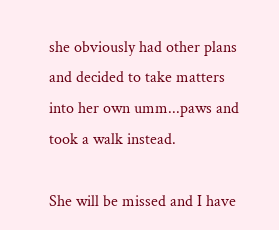she obviously had other plans and decided to take matters into her own umm...paws and took a walk instead.

She will be missed and I have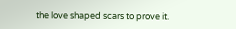the love shaped scars to prove it.